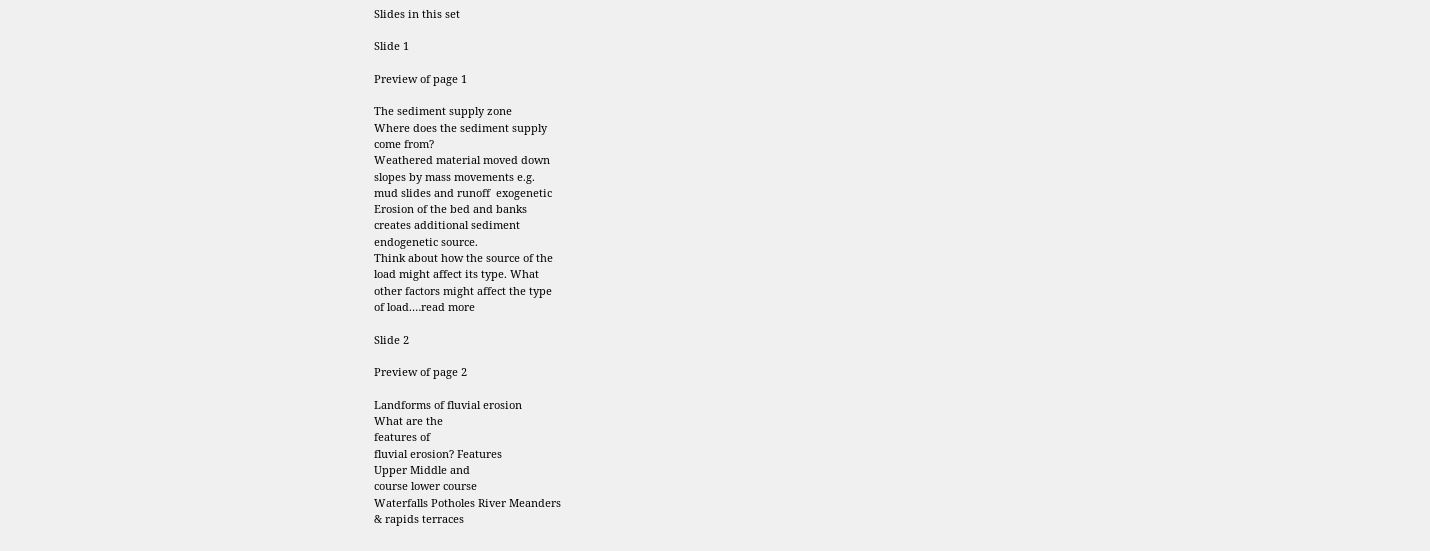Slides in this set

Slide 1

Preview of page 1

The sediment supply zone
Where does the sediment supply
come from?
Weathered material moved down
slopes by mass movements e.g.
mud slides and runoff  exogenetic
Erosion of the bed and banks
creates additional sediment
endogenetic source.
Think about how the source of the
load might affect its type. What
other factors might affect the type
of load.…read more

Slide 2

Preview of page 2

Landforms of fluvial erosion
What are the
features of
fluvial erosion? Features
Upper Middle and
course lower course
Waterfalls Potholes River Meanders
& rapids terraces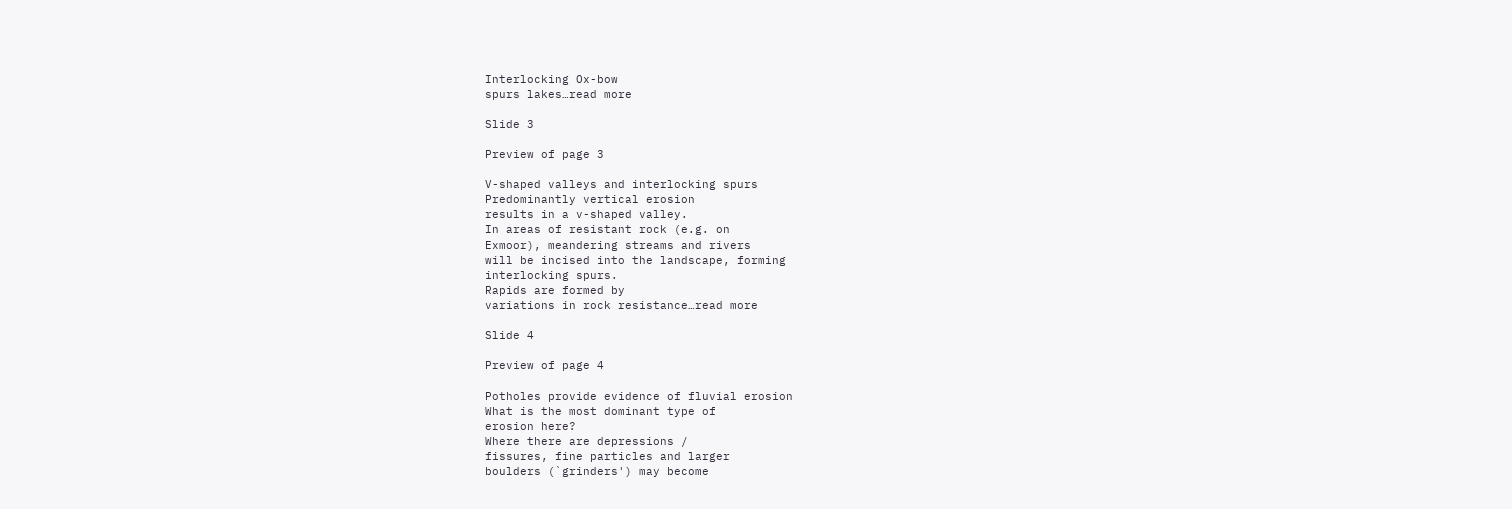Interlocking Ox-bow
spurs lakes…read more

Slide 3

Preview of page 3

V-shaped valleys and interlocking spurs
Predominantly vertical erosion
results in a v-shaped valley.
In areas of resistant rock (e.g. on
Exmoor), meandering streams and rivers
will be incised into the landscape, forming
interlocking spurs.
Rapids are formed by
variations in rock resistance…read more

Slide 4

Preview of page 4

Potholes provide evidence of fluvial erosion
What is the most dominant type of
erosion here?
Where there are depressions /
fissures, fine particles and larger
boulders (`grinders') may become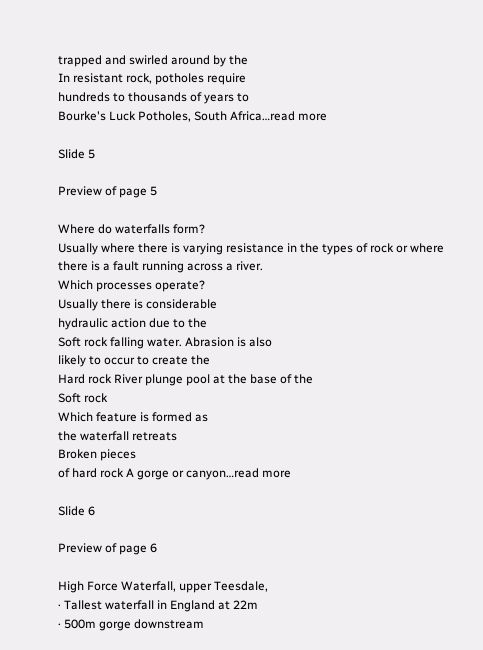trapped and swirled around by the
In resistant rock, potholes require
hundreds to thousands of years to
Bourke's Luck Potholes, South Africa…read more

Slide 5

Preview of page 5

Where do waterfalls form?
Usually where there is varying resistance in the types of rock or where
there is a fault running across a river.
Which processes operate?
Usually there is considerable
hydraulic action due to the
Soft rock falling water. Abrasion is also
likely to occur to create the
Hard rock River plunge pool at the base of the
Soft rock
Which feature is formed as
the waterfall retreats
Broken pieces
of hard rock A gorge or canyon…read more

Slide 6

Preview of page 6

High Force Waterfall, upper Teesdale,
· Tallest waterfall in England at 22m
· 500m gorge downstream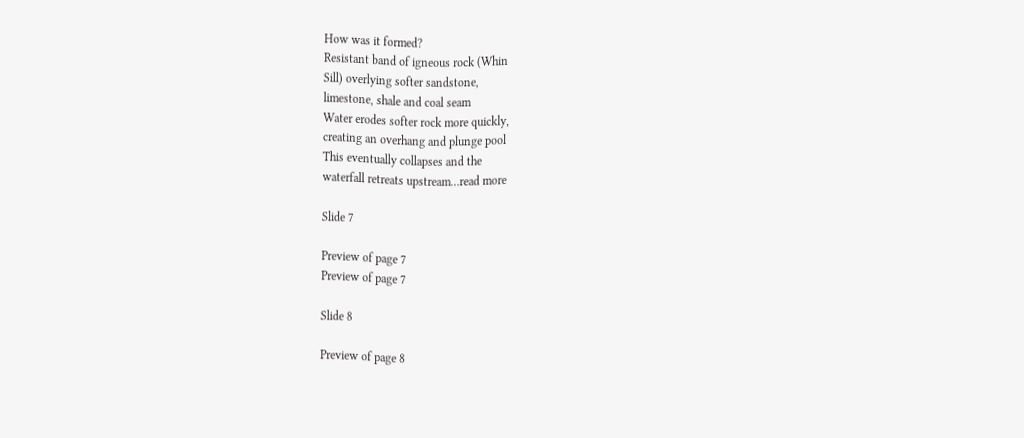How was it formed?
Resistant band of igneous rock (Whin
Sill) overlying softer sandstone,
limestone, shale and coal seam
Water erodes softer rock more quickly,
creating an overhang and plunge pool
This eventually collapses and the
waterfall retreats upstream…read more

Slide 7

Preview of page 7
Preview of page 7

Slide 8

Preview of page 8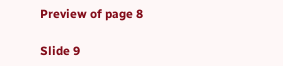Preview of page 8

Slide 9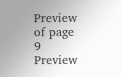Preview of page 9
Preview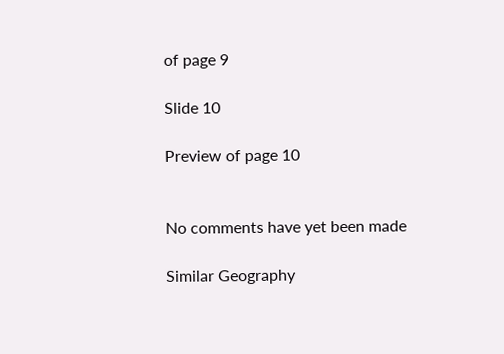of page 9

Slide 10

Preview of page 10


No comments have yet been made

Similar Geography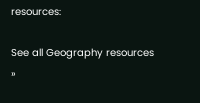resources:

See all Geography resources »